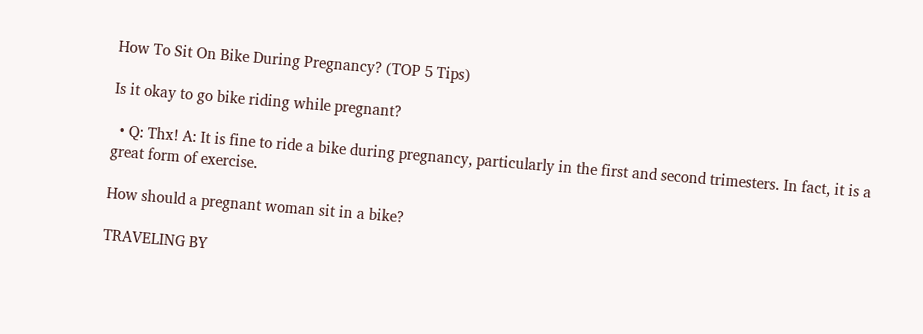How To Sit On Bike During Pregnancy? (TOP 5 Tips)

Is it okay to go bike riding while pregnant?

  • Q: Thx! A: It is fine to ride a bike during pregnancy, particularly in the first and second trimesters. In fact, it is a great form of exercise.

How should a pregnant woman sit in a bike?

TRAVELING BY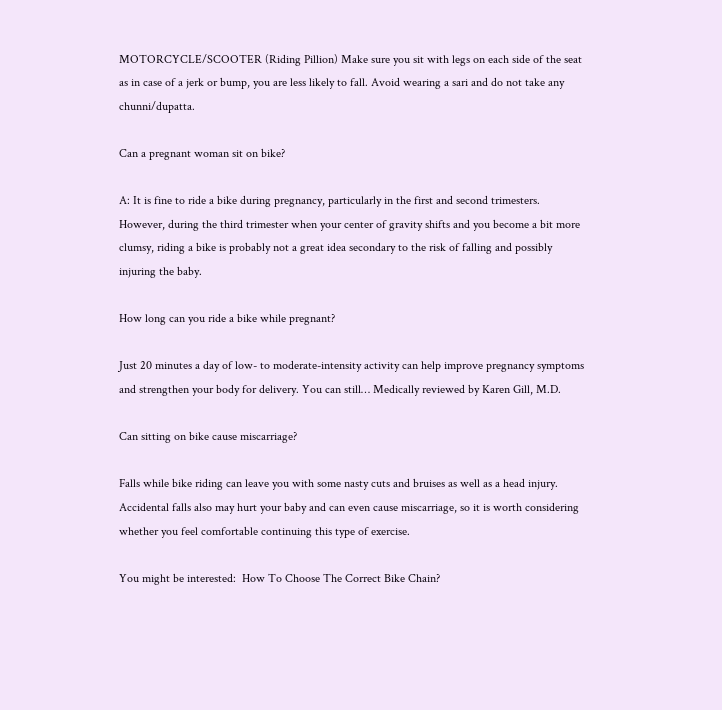MOTORCYCLE/SCOOTER (Riding Pillion) Make sure you sit with legs on each side of the seat as in case of a jerk or bump, you are less likely to fall. Avoid wearing a sari and do not take any chunni/dupatta.

Can a pregnant woman sit on bike?

A: It is fine to ride a bike during pregnancy, particularly in the first and second trimesters. However, during the third trimester when your center of gravity shifts and you become a bit more clumsy, riding a bike is probably not a great idea secondary to the risk of falling and possibly injuring the baby.

How long can you ride a bike while pregnant?

Just 20 minutes a day of low- to moderate-intensity activity can help improve pregnancy symptoms and strengthen your body for delivery. You can still… Medically reviewed by Karen Gill, M.D.

Can sitting on bike cause miscarriage?

Falls while bike riding can leave you with some nasty cuts and bruises as well as a head injury. Accidental falls also may hurt your baby and can even cause miscarriage, so it is worth considering whether you feel comfortable continuing this type of exercise.

You might be interested:  How To Choose The Correct Bike Chain?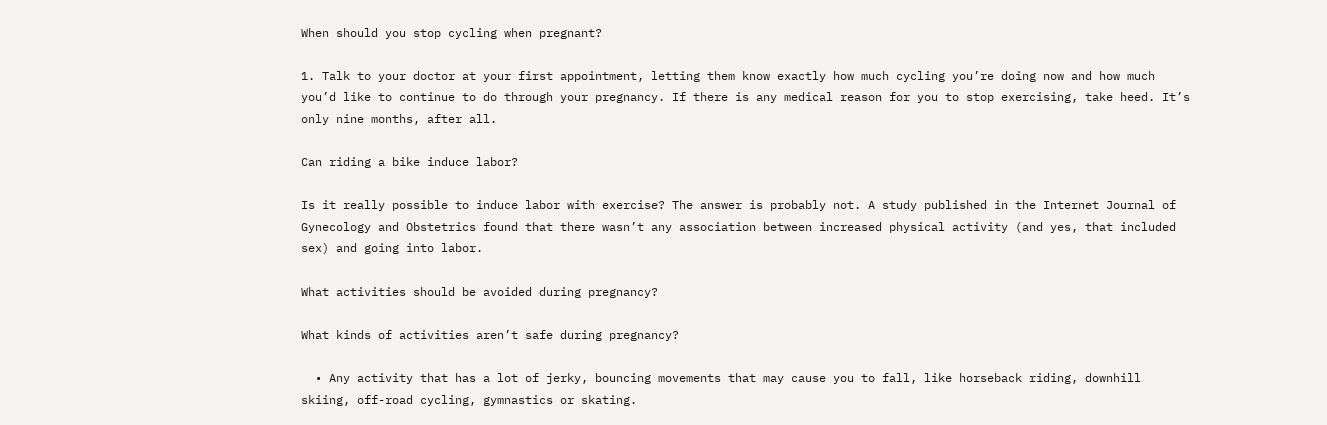When should you stop cycling when pregnant?

1. Talk to your doctor at your first appointment, letting them know exactly how much cycling you’re doing now and how much you’d like to continue to do through your pregnancy. If there is any medical reason for you to stop exercising, take heed. It’s only nine months, after all.

Can riding a bike induce labor?

Is it really possible to induce labor with exercise? The answer is probably not. A study published in the Internet Journal of Gynecology and Obstetrics found that there wasn’t any association between increased physical activity (and yes, that included sex) and going into labor.

What activities should be avoided during pregnancy?

What kinds of activities aren’t safe during pregnancy?

  • Any activity that has a lot of jerky, bouncing movements that may cause you to fall, like horseback riding, downhill skiing, off-road cycling, gymnastics or skating.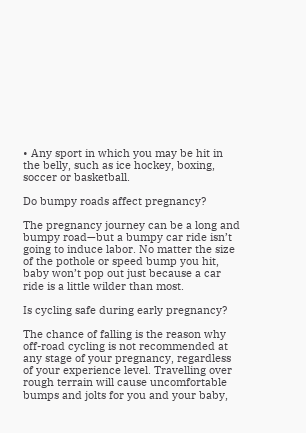• Any sport in which you may be hit in the belly, such as ice hockey, boxing, soccer or basketball.

Do bumpy roads affect pregnancy?

The pregnancy journey can be a long and bumpy road—but a bumpy car ride isn’t going to induce labor. No matter the size of the pothole or speed bump you hit, baby won’t pop out just because a car ride is a little wilder than most.

Is cycling safe during early pregnancy?

The chance of falling is the reason why off-road cycling is not recommended at any stage of your pregnancy, regardless of your experience level. Travelling over rough terrain will cause uncomfortable bumps and jolts for you and your baby,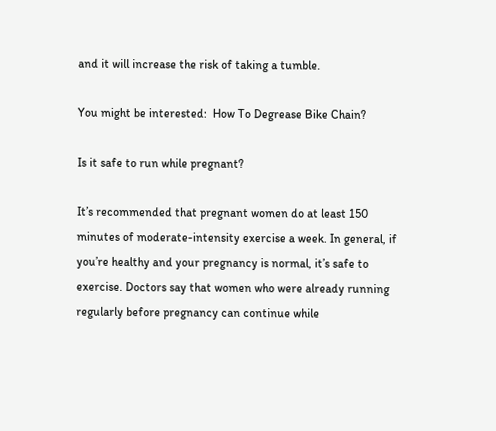and it will increase the risk of taking a tumble.

You might be interested:  How To Degrease Bike Chain?

Is it safe to run while pregnant?

It’s recommended that pregnant women do at least 150 minutes of moderate-intensity exercise a week. In general, if you’re healthy and your pregnancy is normal, it’s safe to exercise. Doctors say that women who were already running regularly before pregnancy can continue while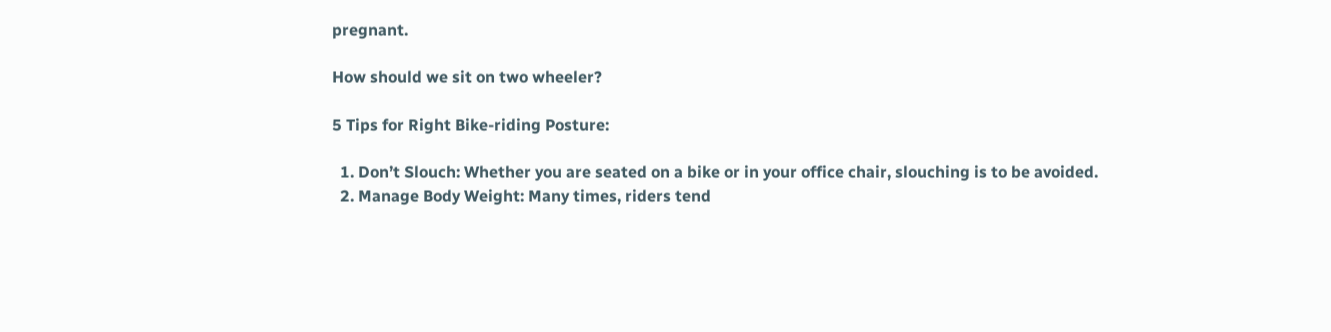pregnant.

How should we sit on two wheeler?

5 Tips for Right Bike-riding Posture:

  1. Don’t Slouch: Whether you are seated on a bike or in your office chair, slouching is to be avoided.
  2. Manage Body Weight: Many times, riders tend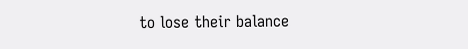to lose their balance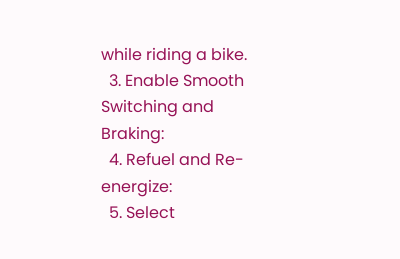while riding a bike.
  3. Enable Smooth Switching and Braking:
  4. Refuel and Re-energize:
  5. Select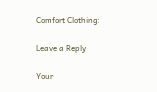Comfort Clothing:

Leave a Reply

Your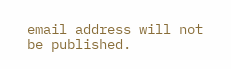email address will not be published.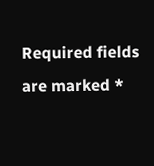Required fields are marked *